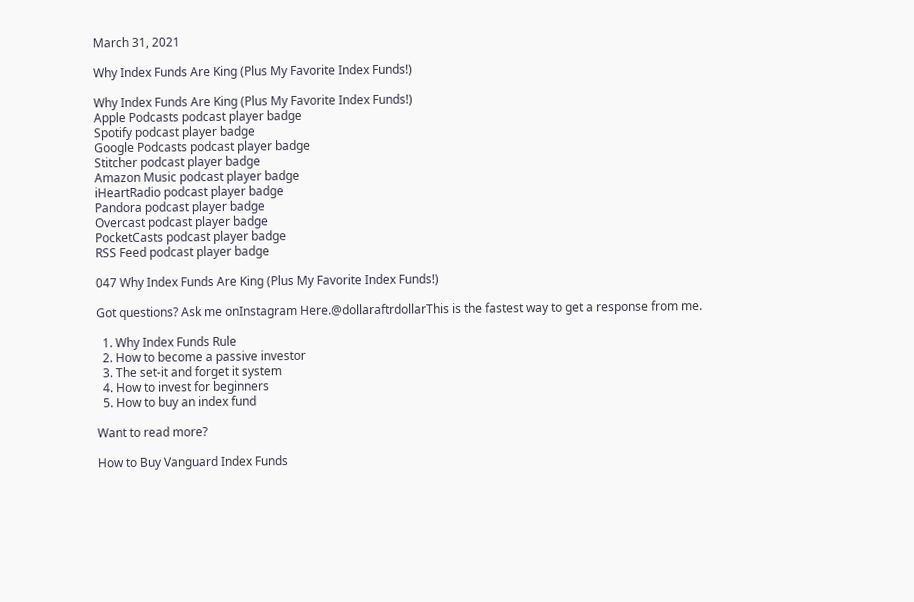March 31, 2021

Why Index Funds Are King (Plus My Favorite Index Funds!)

Why Index Funds Are King (Plus My Favorite Index Funds!)
Apple Podcasts podcast player badge
Spotify podcast player badge
Google Podcasts podcast player badge
Stitcher podcast player badge
Amazon Music podcast player badge
iHeartRadio podcast player badge
Pandora podcast player badge
Overcast podcast player badge
PocketCasts podcast player badge
RSS Feed podcast player badge

047 Why Index Funds Are King (Plus My Favorite Index Funds!)

Got questions? Ask me onInstagram Here.@dollaraftrdollarThis is the fastest way to get a response from me.

  1. Why Index Funds Rule
  2. How to become a passive investor
  3. The set-it and forget it system
  4. How to invest for beginners
  5. How to buy an index fund

Want to read more?

How to Buy Vanguard Index Funds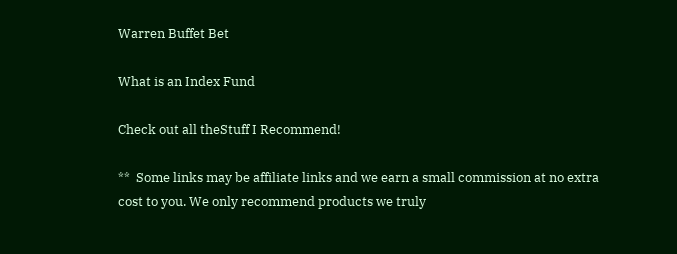Warren Buffet Bet

What is an Index Fund

Check out all theStuff I Recommend!

**  Some links may be affiliate links and we earn a small commission at no extra cost to you. We only recommend products we truly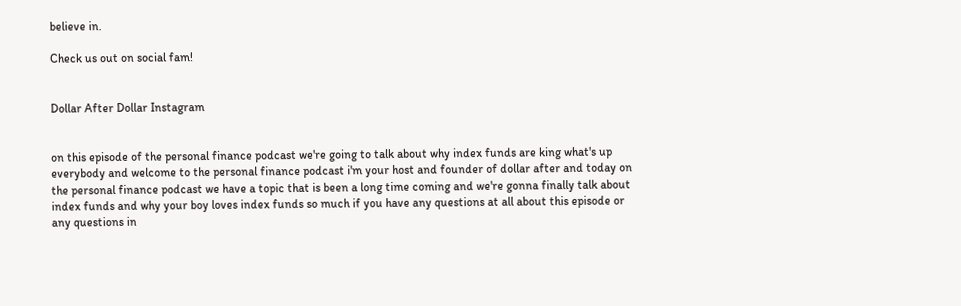believe in.

Check us out on social fam!


Dollar After Dollar Instagram


on this episode of the personal finance podcast we're going to talk about why index funds are king what's up everybody and welcome to the personal finance podcast i'm your host and founder of dollar after and today on the personal finance podcast we have a topic that is been a long time coming and we're gonna finally talk about index funds and why your boy loves index funds so much if you have any questions at all about this episode or any questions in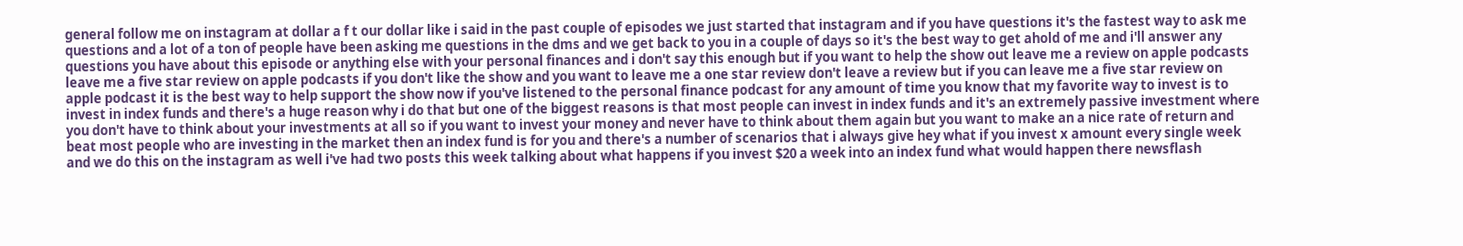general follow me on instagram at dollar a f t our dollar like i said in the past couple of episodes we just started that instagram and if you have questions it's the fastest way to ask me questions and a lot of a ton of people have been asking me questions in the dms and we get back to you in a couple of days so it's the best way to get ahold of me and i'll answer any questions you have about this episode or anything else with your personal finances and i don't say this enough but if you want to help the show out leave me a review on apple podcasts leave me a five star review on apple podcasts if you don't like the show and you want to leave me a one star review don't leave a review but if you can leave me a five star review on apple podcast it is the best way to help support the show now if you've listened to the personal finance podcast for any amount of time you know that my favorite way to invest is to invest in index funds and there's a huge reason why i do that but one of the biggest reasons is that most people can invest in index funds and it's an extremely passive investment where you don't have to think about your investments at all so if you want to invest your money and never have to think about them again but you want to make an a nice rate of return and beat most people who are investing in the market then an index fund is for you and there's a number of scenarios that i always give hey what if you invest x amount every single week and we do this on the instagram as well i've had two posts this week talking about what happens if you invest $20 a week into an index fund what would happen there newsflash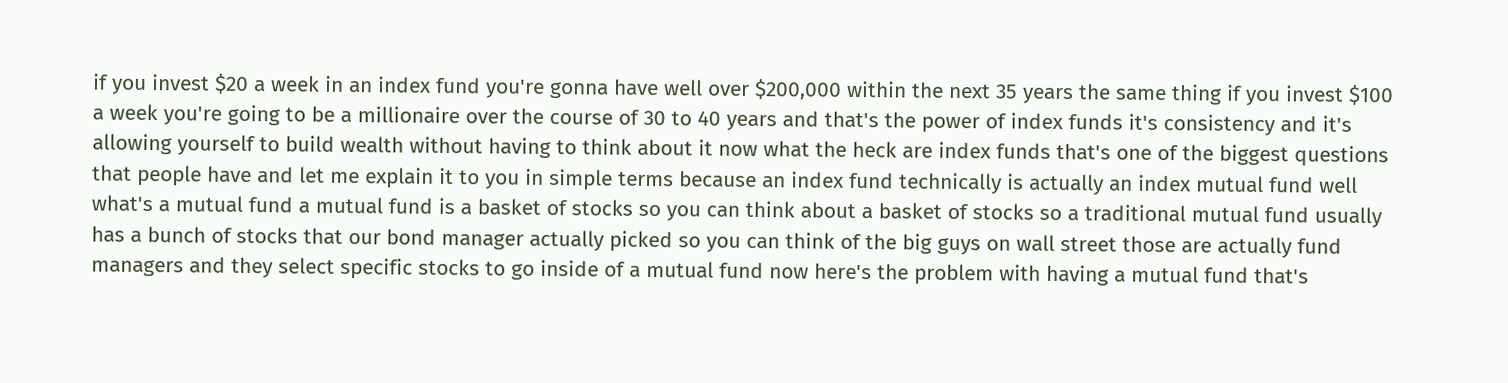if you invest $20 a week in an index fund you're gonna have well over $200,000 within the next 35 years the same thing if you invest $100 a week you're going to be a millionaire over the course of 30 to 40 years and that's the power of index funds it's consistency and it's allowing yourself to build wealth without having to think about it now what the heck are index funds that's one of the biggest questions that people have and let me explain it to you in simple terms because an index fund technically is actually an index mutual fund well what's a mutual fund a mutual fund is a basket of stocks so you can think about a basket of stocks so a traditional mutual fund usually has a bunch of stocks that our bond manager actually picked so you can think of the big guys on wall street those are actually fund managers and they select specific stocks to go inside of a mutual fund now here's the problem with having a mutual fund that's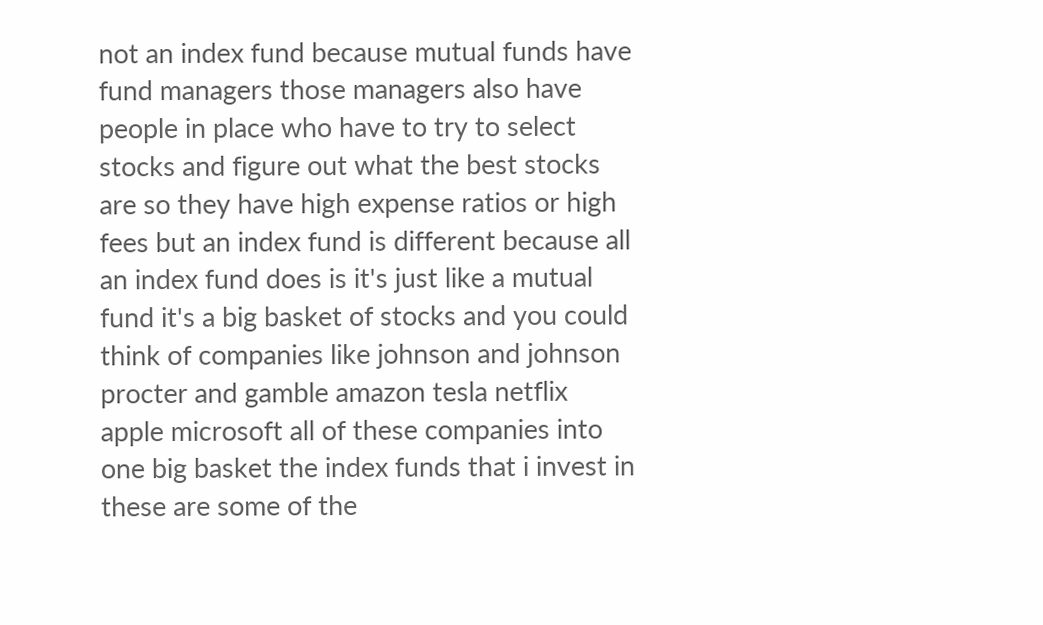not an index fund because mutual funds have fund managers those managers also have people in place who have to try to select stocks and figure out what the best stocks are so they have high expense ratios or high fees but an index fund is different because all an index fund does is it's just like a mutual fund it's a big basket of stocks and you could think of companies like johnson and johnson procter and gamble amazon tesla netflix apple microsoft all of these companies into one big basket the index funds that i invest in these are some of the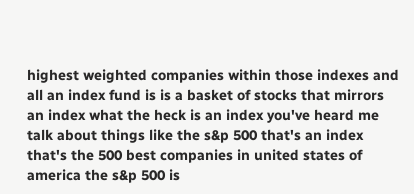highest weighted companies within those indexes and all an index fund is is a basket of stocks that mirrors an index what the heck is an index you've heard me talk about things like the s&p 500 that's an index that's the 500 best companies in united states of america the s&p 500 is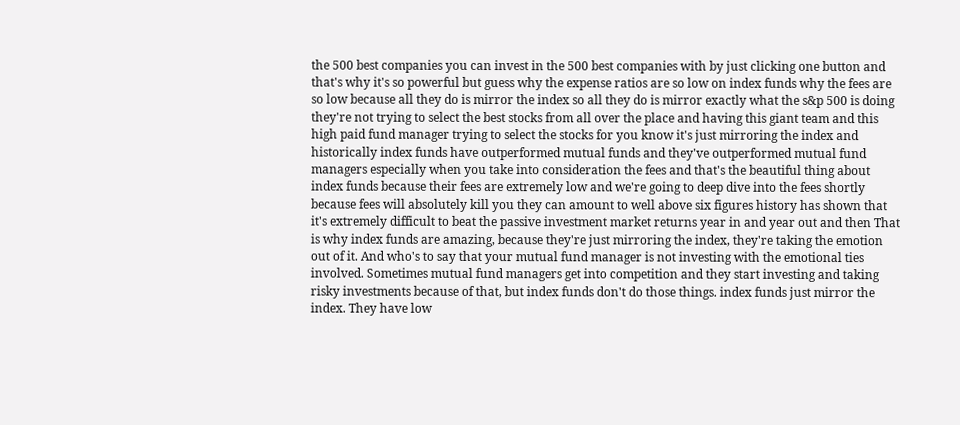the 500 best companies you can invest in the 500 best companies with by just clicking one button and that's why it's so powerful but guess why the expense ratios are so low on index funds why the fees are so low because all they do is mirror the index so all they do is mirror exactly what the s&p 500 is doing they're not trying to select the best stocks from all over the place and having this giant team and this high paid fund manager trying to select the stocks for you know it's just mirroring the index and historically index funds have outperformed mutual funds and they've outperformed mutual fund managers especially when you take into consideration the fees and that's the beautiful thing about index funds because their fees are extremely low and we're going to deep dive into the fees shortly because fees will absolutely kill you they can amount to well above six figures history has shown that it's extremely difficult to beat the passive investment market returns year in and year out and then That is why index funds are amazing, because they're just mirroring the index, they're taking the emotion out of it. And who's to say that your mutual fund manager is not investing with the emotional ties involved. Sometimes mutual fund managers get into competition and they start investing and taking risky investments because of that, but index funds don't do those things. index funds just mirror the index. They have low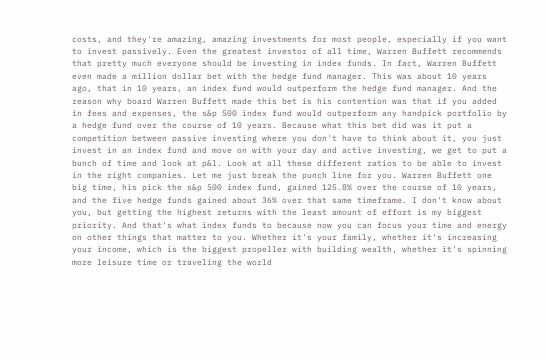costs, and they're amazing, amazing investments for most people, especially if you want to invest passively. Even the greatest investor of all time, Warren Buffett recommends that pretty much everyone should be investing in index funds. In fact, Warren Buffett even made a million dollar bet with the hedge fund manager. This was about 10 years ago, that in 10 years, an index fund would outperform the hedge fund manager. And the reason why board Warren Buffett made this bet is his contention was that if you added in fees and expenses, the s&p 500 index fund would outperform any handpick portfolio by a hedge fund over the course of 10 years. Because what this bet did was it put a competition between passive investing where you don't have to think about it, you just invest in an index fund and move on with your day and active investing, we get to put a bunch of time and look at p&l. Look at all these different ratios to be able to invest in the right companies. Let me just break the punch line for you. Warren Buffett one big time, his pick the s&p 500 index fund, gained 125.8% over the course of 10 years, and the five hedge funds gained about 36% over that same timeframe. I don't know about you, but getting the highest returns with the least amount of effort is my biggest priority. And that's what index funds to because now you can focus your time and energy on other things that matter to you. Whether it's your family, whether it's increasing your income, which is the biggest propeller with building wealth, whether it's spinning more leisure time or traveling the world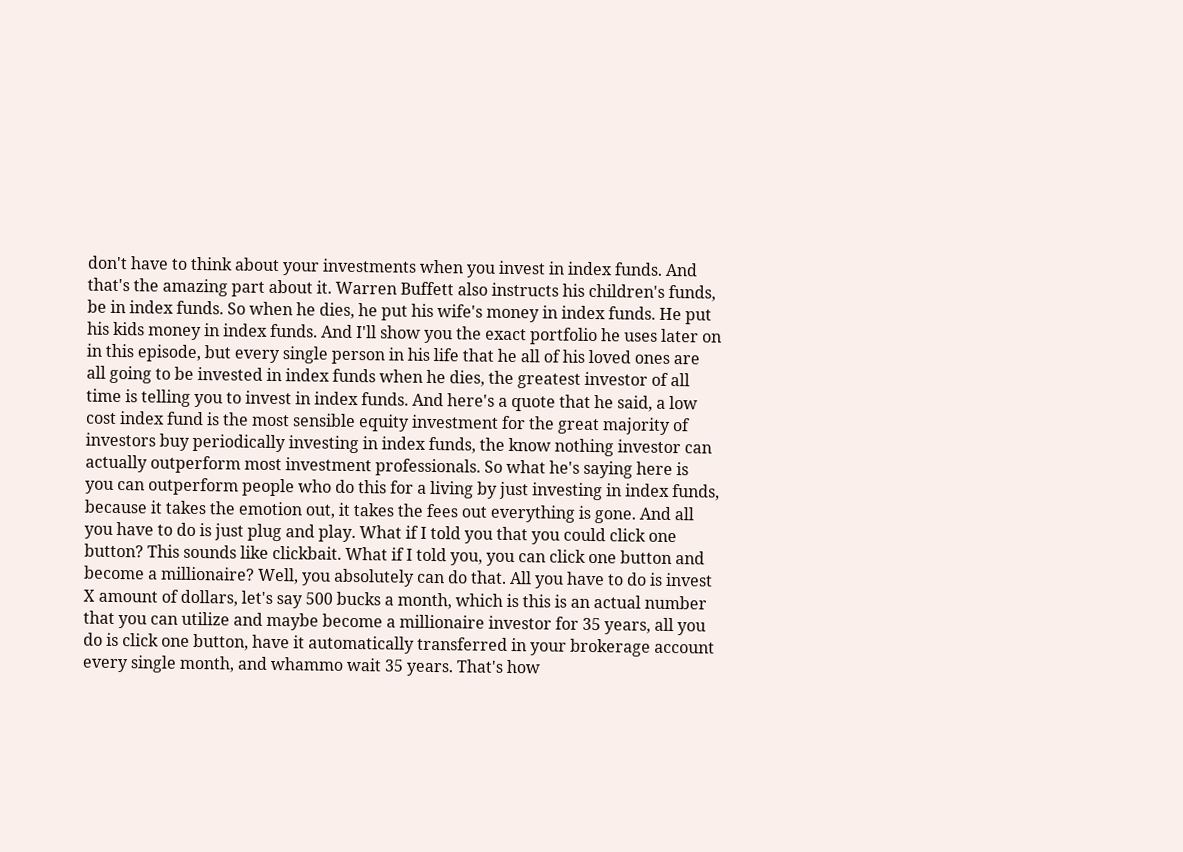don't have to think about your investments when you invest in index funds. And that's the amazing part about it. Warren Buffett also instructs his children's funds, be in index funds. So when he dies, he put his wife's money in index funds. He put his kids money in index funds. And I'll show you the exact portfolio he uses later on in this episode, but every single person in his life that he all of his loved ones are all going to be invested in index funds when he dies, the greatest investor of all time is telling you to invest in index funds. And here's a quote that he said, a low cost index fund is the most sensible equity investment for the great majority of investors buy periodically investing in index funds, the know nothing investor can actually outperform most investment professionals. So what he's saying here is you can outperform people who do this for a living by just investing in index funds, because it takes the emotion out, it takes the fees out everything is gone. And all you have to do is just plug and play. What if I told you that you could click one button? This sounds like clickbait. What if I told you, you can click one button and become a millionaire? Well, you absolutely can do that. All you have to do is invest X amount of dollars, let's say 500 bucks a month, which is this is an actual number that you can utilize and maybe become a millionaire investor for 35 years, all you do is click one button, have it automatically transferred in your brokerage account every single month, and whammo wait 35 years. That's how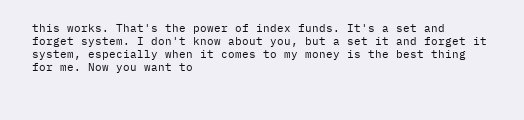this works. That's the power of index funds. It's a set and forget system. I don't know about you, but a set it and forget it system, especially when it comes to my money is the best thing for me. Now you want to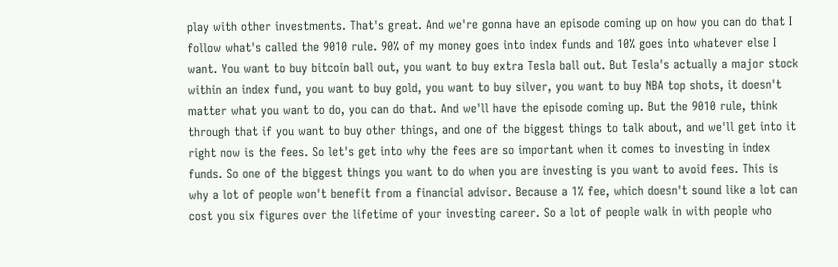play with other investments. That's great. And we're gonna have an episode coming up on how you can do that I follow what's called the 9010 rule. 90% of my money goes into index funds and 10% goes into whatever else I want. You want to buy bitcoin ball out, you want to buy extra Tesla ball out. But Tesla's actually a major stock within an index fund, you want to buy gold, you want to buy silver, you want to buy NBA top shots, it doesn't matter what you want to do, you can do that. And we'll have the episode coming up. But the 9010 rule, think through that if you want to buy other things, and one of the biggest things to talk about, and we'll get into it right now is the fees. So let's get into why the fees are so important when it comes to investing in index funds. So one of the biggest things you want to do when you are investing is you want to avoid fees. This is why a lot of people won't benefit from a financial advisor. Because a 1% fee, which doesn't sound like a lot can cost you six figures over the lifetime of your investing career. So a lot of people walk in with people who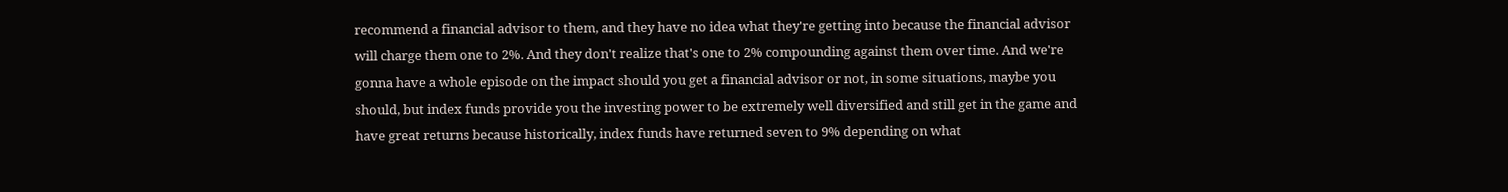recommend a financial advisor to them, and they have no idea what they're getting into because the financial advisor will charge them one to 2%. And they don't realize that's one to 2% compounding against them over time. And we're gonna have a whole episode on the impact should you get a financial advisor or not, in some situations, maybe you should, but index funds provide you the investing power to be extremely well diversified and still get in the game and have great returns because historically, index funds have returned seven to 9% depending on what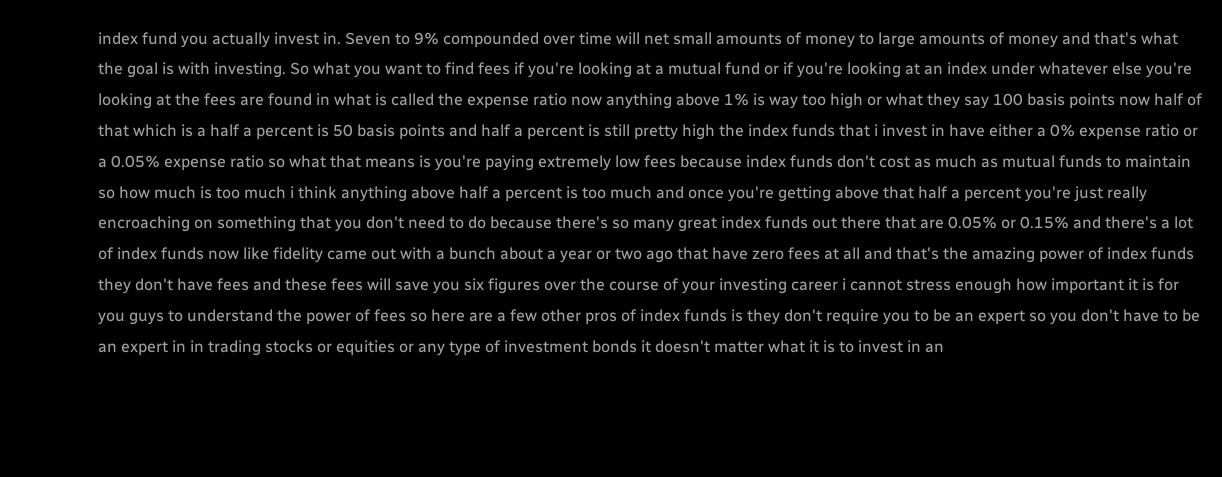index fund you actually invest in. Seven to 9% compounded over time will net small amounts of money to large amounts of money and that's what the goal is with investing. So what you want to find fees if you're looking at a mutual fund or if you're looking at an index under whatever else you're looking at the fees are found in what is called the expense ratio now anything above 1% is way too high or what they say 100 basis points now half of that which is a half a percent is 50 basis points and half a percent is still pretty high the index funds that i invest in have either a 0% expense ratio or a 0.05% expense ratio so what that means is you're paying extremely low fees because index funds don't cost as much as mutual funds to maintain so how much is too much i think anything above half a percent is too much and once you're getting above that half a percent you're just really encroaching on something that you don't need to do because there's so many great index funds out there that are 0.05% or 0.15% and there's a lot of index funds now like fidelity came out with a bunch about a year or two ago that have zero fees at all and that's the amazing power of index funds they don't have fees and these fees will save you six figures over the course of your investing career i cannot stress enough how important it is for you guys to understand the power of fees so here are a few other pros of index funds is they don't require you to be an expert so you don't have to be an expert in in trading stocks or equities or any type of investment bonds it doesn't matter what it is to invest in an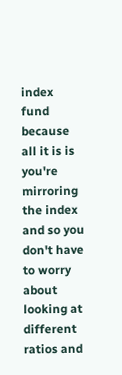index fund because all it is is you're mirroring the index and so you don't have to worry about looking at different ratios and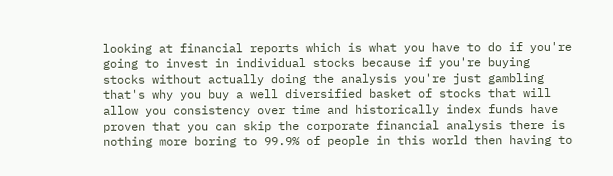looking at financial reports which is what you have to do if you're going to invest in individual stocks because if you're buying stocks without actually doing the analysis you're just gambling that's why you buy a well diversified basket of stocks that will allow you consistency over time and historically index funds have proven that you can skip the corporate financial analysis there is nothing more boring to 99.9% of people in this world then having to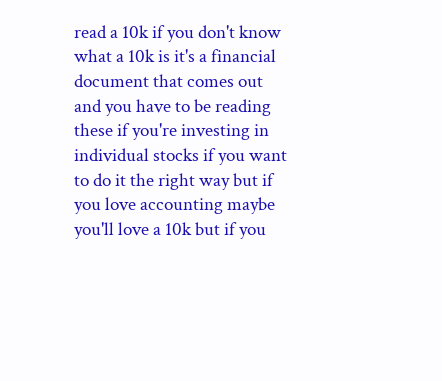read a 10k if you don't know what a 10k is it's a financial document that comes out and you have to be reading these if you're investing in individual stocks if you want to do it the right way but if you love accounting maybe you'll love a 10k but if you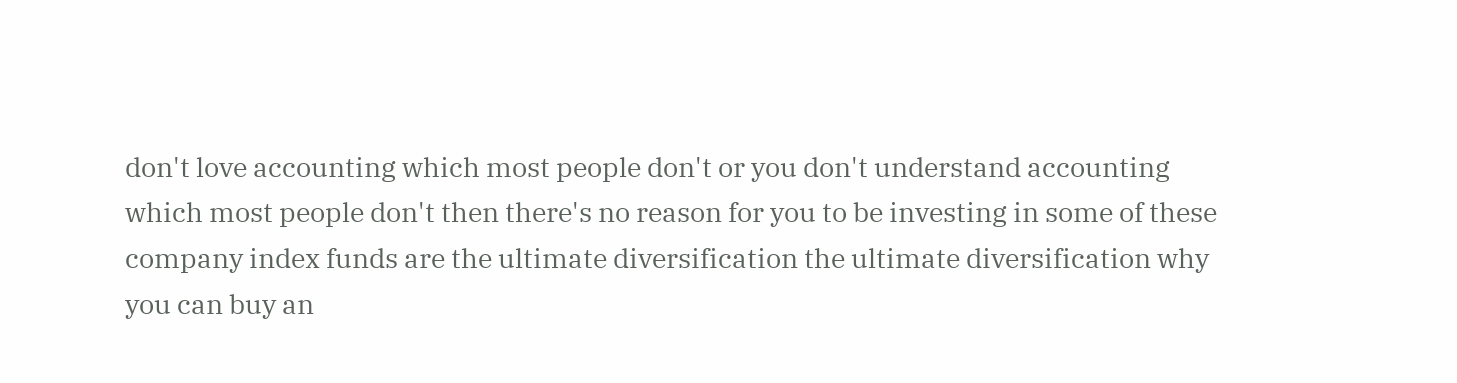don't love accounting which most people don't or you don't understand accounting which most people don't then there's no reason for you to be investing in some of these company index funds are the ultimate diversification the ultimate diversification why you can buy an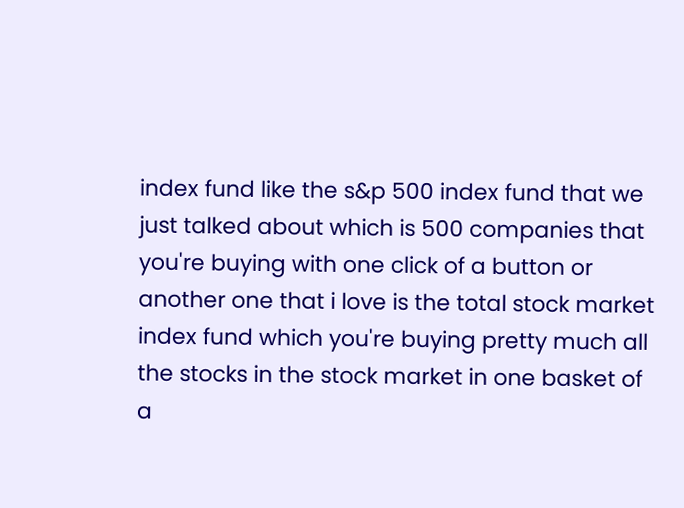index fund like the s&p 500 index fund that we just talked about which is 500 companies that you're buying with one click of a button or another one that i love is the total stock market index fund which you're buying pretty much all the stocks in the stock market in one basket of a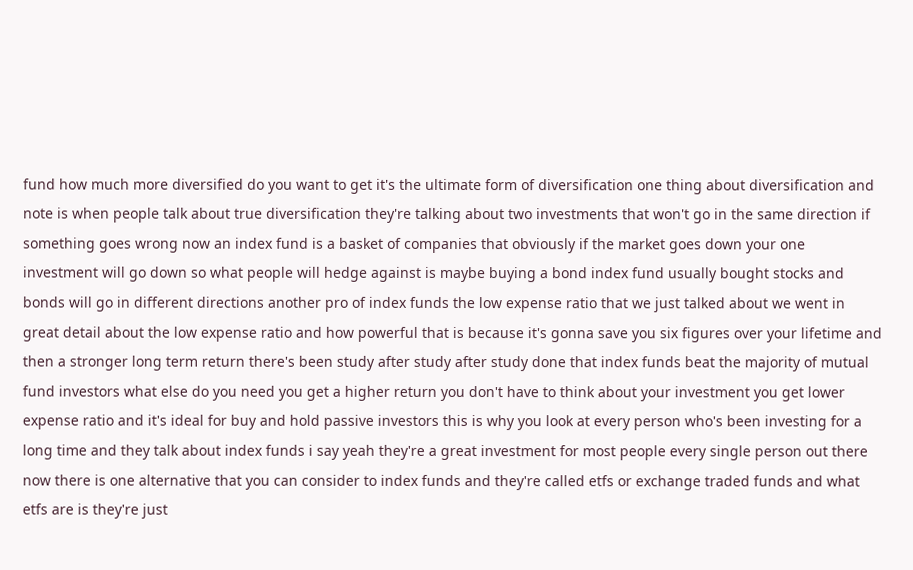fund how much more diversified do you want to get it's the ultimate form of diversification one thing about diversification and note is when people talk about true diversification they're talking about two investments that won't go in the same direction if something goes wrong now an index fund is a basket of companies that obviously if the market goes down your one investment will go down so what people will hedge against is maybe buying a bond index fund usually bought stocks and bonds will go in different directions another pro of index funds the low expense ratio that we just talked about we went in great detail about the low expense ratio and how powerful that is because it's gonna save you six figures over your lifetime and then a stronger long term return there's been study after study after study done that index funds beat the majority of mutual fund investors what else do you need you get a higher return you don't have to think about your investment you get lower expense ratio and it's ideal for buy and hold passive investors this is why you look at every person who's been investing for a long time and they talk about index funds i say yeah they're a great investment for most people every single person out there now there is one alternative that you can consider to index funds and they're called etfs or exchange traded funds and what etfs are is they're just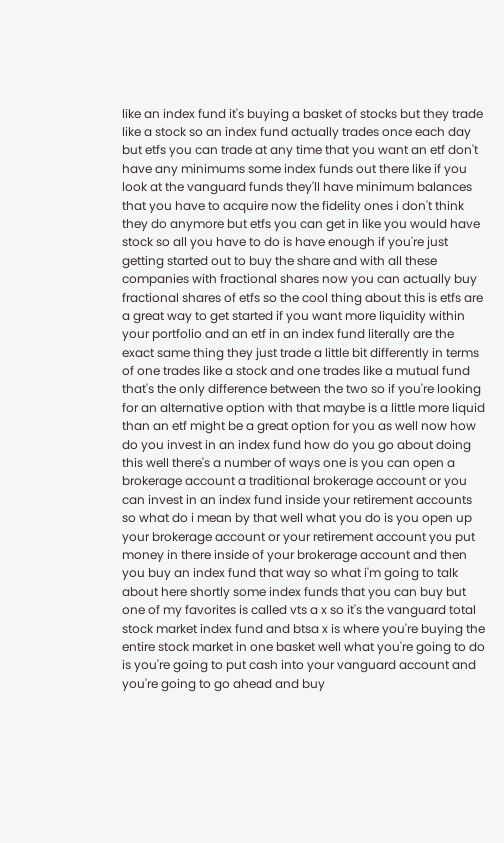like an index fund it's buying a basket of stocks but they trade like a stock so an index fund actually trades once each day but etfs you can trade at any time that you want an etf don't have any minimums some index funds out there like if you look at the vanguard funds they'll have minimum balances that you have to acquire now the fidelity ones i don't think they do anymore but etfs you can get in like you would have stock so all you have to do is have enough if you're just getting started out to buy the share and with all these companies with fractional shares now you can actually buy fractional shares of etfs so the cool thing about this is etfs are a great way to get started if you want more liquidity within your portfolio and an etf in an index fund literally are the exact same thing they just trade a little bit differently in terms of one trades like a stock and one trades like a mutual fund that's the only difference between the two so if you're looking for an alternative option with that maybe is a little more liquid than an etf might be a great option for you as well now how do you invest in an index fund how do you go about doing this well there's a number of ways one is you can open a brokerage account a traditional brokerage account or you can invest in an index fund inside your retirement accounts so what do i mean by that well what you do is you open up your brokerage account or your retirement account you put money in there inside of your brokerage account and then you buy an index fund that way so what i'm going to talk about here shortly some index funds that you can buy but one of my favorites is called vts a x so it's the vanguard total stock market index fund and btsa x is where you're buying the entire stock market in one basket well what you're going to do is you're going to put cash into your vanguard account and you're going to go ahead and buy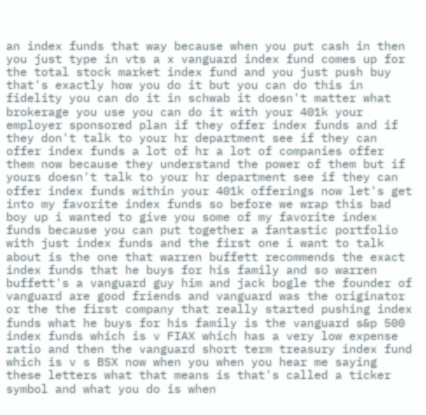an index funds that way because when you put cash in then you just type in vts a x vanguard index fund comes up for the total stock market index fund and you just push buy that's exactly how you do it but you can do this in fidelity you can do it in schwab it doesn't matter what brokerage you use you can do it with your 401k your employer sponsored plan if they offer index funds and if they don't talk to your hr department see if they can offer index funds a lot of hr a lot of companies offer them now because they understand the power of them but if yours doesn't talk to your hr department see if they can offer index funds within your 401k offerings now let's get into my favorite index funds so before we wrap this bad boy up i wanted to give you some of my favorite index funds because you can put together a fantastic portfolio with just index funds and the first one i want to talk about is the one that warren buffett recommends the exact index funds that he buys for his family and so warren buffett's a vanguard guy him and jack bogle the founder of vanguard are good friends and vanguard was the originator or the the first company that really started pushing index funds what he buys for his family is the vanguard s&p 500 index funds which is v FIAX which has a very low expense ratio and then the vanguard short term treasury index fund which is v s BSX now when you when you hear me saying these letters what that means is that's called a ticker symbol and what you do is when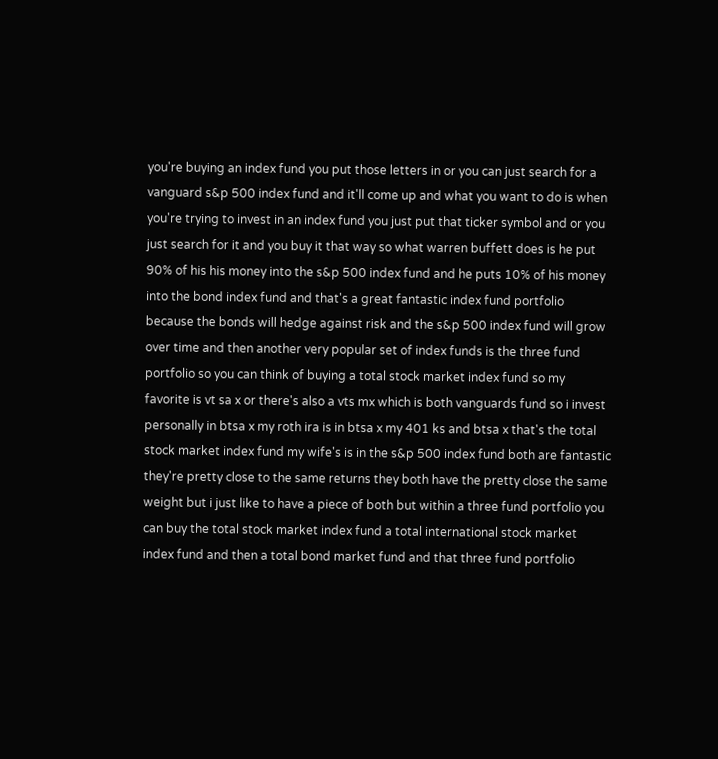you're buying an index fund you put those letters in or you can just search for a vanguard s&p 500 index fund and it'll come up and what you want to do is when you're trying to invest in an index fund you just put that ticker symbol and or you just search for it and you buy it that way so what warren buffett does is he put 90% of his his money into the s&p 500 index fund and he puts 10% of his money into the bond index fund and that's a great fantastic index fund portfolio because the bonds will hedge against risk and the s&p 500 index fund will grow over time and then another very popular set of index funds is the three fund portfolio so you can think of buying a total stock market index fund so my favorite is vt sa x or there's also a vts mx which is both vanguards fund so i invest personally in btsa x my roth ira is in btsa x my 401 ks and btsa x that's the total stock market index fund my wife's is in the s&p 500 index fund both are fantastic they're pretty close to the same returns they both have the pretty close the same weight but i just like to have a piece of both but within a three fund portfolio you can buy the total stock market index fund a total international stock market index fund and then a total bond market fund and that three fund portfolio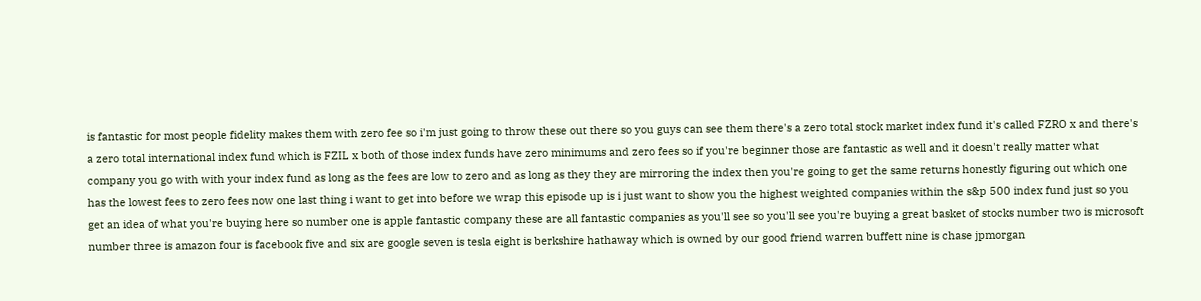is fantastic for most people fidelity makes them with zero fee so i'm just going to throw these out there so you guys can see them there's a zero total stock market index fund it's called FZRO x and there's a zero total international index fund which is FZIL x both of those index funds have zero minimums and zero fees so if you're beginner those are fantastic as well and it doesn't really matter what company you go with with your index fund as long as the fees are low to zero and as long as they they are mirroring the index then you're going to get the same returns honestly figuring out which one has the lowest fees to zero fees now one last thing i want to get into before we wrap this episode up is i just want to show you the highest weighted companies within the s&p 500 index fund just so you get an idea of what you're buying here so number one is apple fantastic company these are all fantastic companies as you'll see so you'll see you're buying a great basket of stocks number two is microsoft number three is amazon four is facebook five and six are google seven is tesla eight is berkshire hathaway which is owned by our good friend warren buffett nine is chase jpmorgan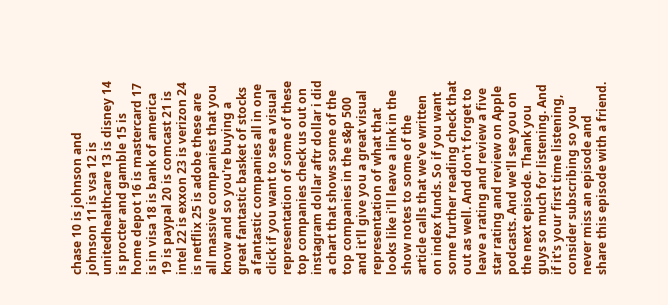chase 10 is johnson and johnson 11 is vsa 12 is unitedhealthcare 13 is disney 14 is procter and gamble 15 is home depot 16 is mastercard 17 is in visa 18 is bank of america 19 is paypal 20 is comcast 21 is intel 22 is exxon 23 is verizon 24 is netflix 25 is adobe these are all massive companies that you know and so you're buying a great fantastic basket of stocks a fantastic companies all in one click if you want to see a visual representation of some of these top companies check us out on instagram dollar aftr dollar i did a chart that shows some of the top companies in the s&p 500 and it'll give you a great visual representation of what that looks like i'll leave a link in the show notes to some of the article calls that we've written on index funds. So if you want some further reading check that out as well. And don't forget to leave a rating and review a five star rating and review on Apple podcasts. And we'll see you on the next episode. Thank you guys so much for listening. And if it's your first time listening, consider subscribing so you never miss an episode and share this episode with a friend.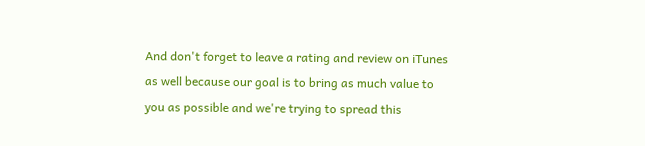And don't forget to leave a rating and review on iTunes as well because our goal is to bring as much value to you as possible and we're trying to spread this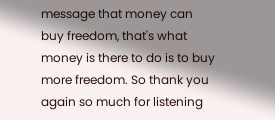message that money can buy freedom, that's what money is there to do is to buy more freedom. So thank you again so much for listening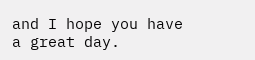and I hope you have a great day.